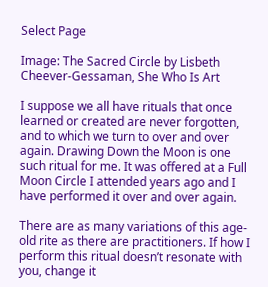Select Page

Image: The Sacred Circle by Lisbeth Cheever-Gessaman, She Who Is Art

I suppose we all have rituals that once learned or created are never forgotten, and to which we turn to over and over again. Drawing Down the Moon is one such ritual for me. It was offered at a Full Moon Circle I attended years ago and I have performed it over and over again.

There are as many variations of this age-old rite as there are practitioners. If how I perform this ritual doesn’t resonate with you, change it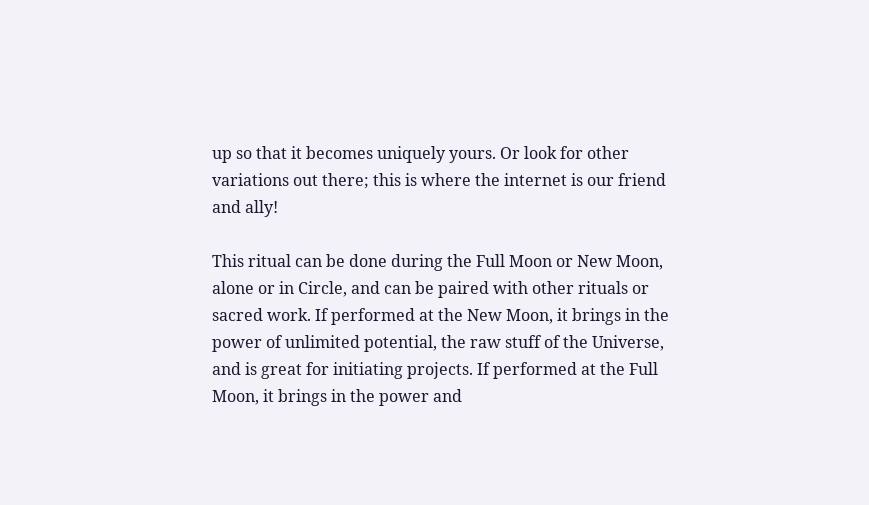up so that it becomes uniquely yours. Or look for other variations out there; this is where the internet is our friend and ally!

This ritual can be done during the Full Moon or New Moon, alone or in Circle, and can be paired with other rituals or sacred work. If performed at the New Moon, it brings in the power of unlimited potential, the raw stuff of the Universe, and is great for initiating projects. If performed at the Full Moon, it brings in the power and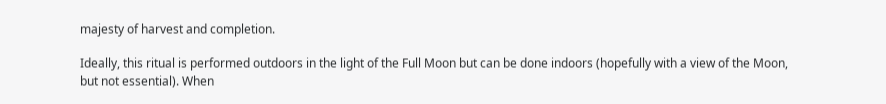majesty of harvest and completion.

Ideally, this ritual is performed outdoors in the light of the Full Moon but can be done indoors (hopefully with a view of the Moon, but not essential). When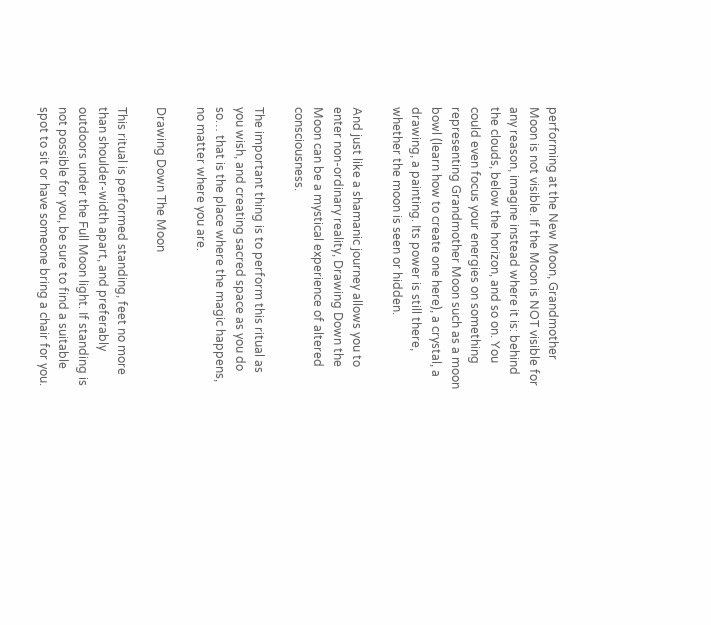performing at the New Moon, Grandmother Moon is not visible. If the Moon is NOT visible for any reason, imagine instead where it is: behind the clouds, below the horizon, and so on. You could even focus your energies on something representing Grandmother Moon such as a moon bowl (learn how to create one here), a crystal, a drawing, a painting. Its power is still there, whether the moon is seen or hidden.

And just like a shamanic journey allows you to enter non-ordinary reality, Drawing Down the Moon can be a mystical experience of altered consciousness.

The important thing is to perform this ritual as you wish, and creating sacred space as you do so… that is the place where the magic happens, no matter where you are.

Drawing Down The Moon

This ritual is performed standing, feet no more than shoulder-width apart, and preferably outdoors under the Full Moon light. If standing is not possible for you, be sure to find a suitable spot to sit or have someone bring a chair for you.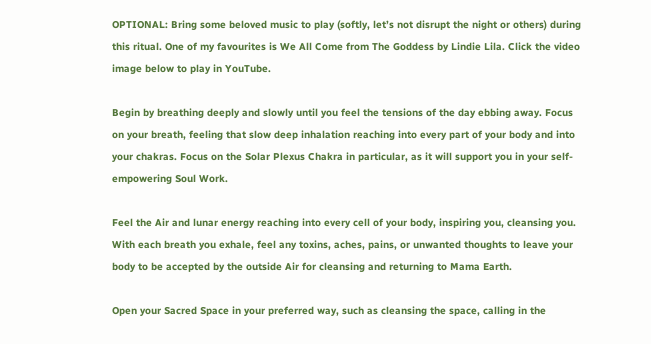OPTIONAL: Bring some beloved music to play (softly, let’s not disrupt the night or others) during this ritual. One of my favourites is We All Come from The Goddess by Lindie Lila. Click the video image below to play in YouTube.

Begin by breathing deeply and slowly until you feel the tensions of the day ebbing away. Focus on your breath, feeling that slow deep inhalation reaching into every part of your body and into your chakras. Focus on the Solar Plexus Chakra in particular, as it will support you in your self-empowering Soul Work.

Feel the Air and lunar energy reaching into every cell of your body, inspiring you, cleansing you. With each breath you exhale, feel any toxins, aches, pains, or unwanted thoughts to leave your body to be accepted by the outside Air for cleansing and returning to Mama Earth.

Open your Sacred Space in your preferred way, such as cleansing the space, calling in the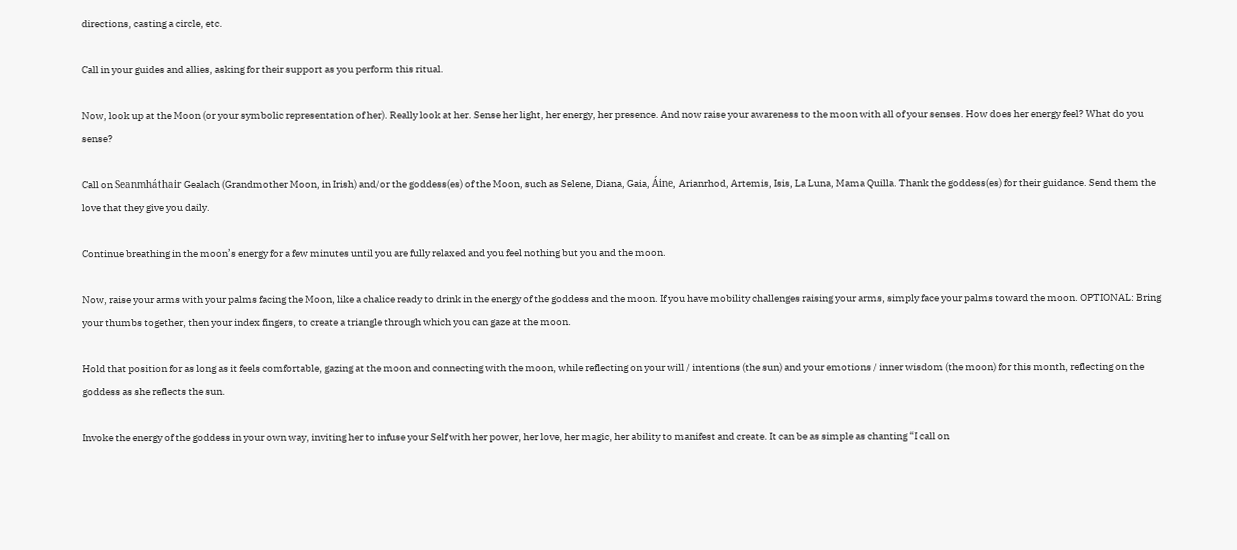directions, casting a circle, etc.

Call in your guides and allies, asking for their support as you perform this ritual.

Now, look up at the Moon (or your symbolic representation of her). Really look at her. Sense her light, her energy, her presence. And now raise your awareness to the moon with all of your senses. How does her energy feel? What do you sense?

Call on Seanmháthair Gealach (Grandmother Moon, in Irish) and/or the goddess(es) of the Moon, such as Selene, Diana, Gaia, Áine, Arianrhod, Artemis, Isis, La Luna, Mama Quilla. Thank the goddess(es) for their guidance. Send them the love that they give you daily.

Continue breathing in the moon’s energy for a few minutes until you are fully relaxed and you feel nothing but you and the moon.

Now, raise your arms with your palms facing the Moon, like a chalice ready to drink in the energy of the goddess and the moon. If you have mobility challenges raising your arms, simply face your palms toward the moon. OPTIONAL: Bring your thumbs together, then your index fingers, to create a triangle through which you can gaze at the moon.

Hold that position for as long as it feels comfortable, gazing at the moon and connecting with the moon, while reflecting on your will / intentions (the sun) and your emotions / inner wisdom (the moon) for this month, reflecting on the goddess as she reflects the sun.

Invoke the energy of the goddess in your own way, inviting her to infuse your Self with her power, her love, her magic, her ability to manifest and create. It can be as simple as chanting “I call on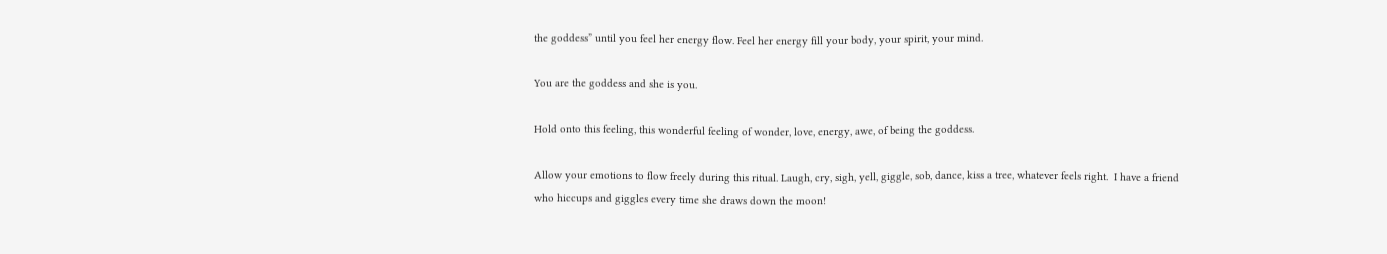the goddess” until you feel her energy flow. Feel her energy fill your body, your spirit, your mind.

You are the goddess and she is you.

Hold onto this feeling, this wonderful feeling of wonder, love, energy, awe, of being the goddess.

Allow your emotions to flow freely during this ritual. Laugh, cry, sigh, yell, giggle, sob, dance, kiss a tree, whatever feels right.  I have a friend who hiccups and giggles every time she draws down the moon!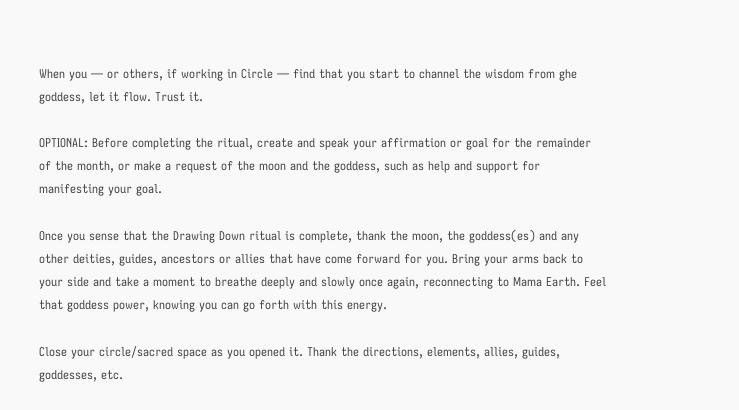When you — or others, if working in Circle — find that you start to channel the wisdom from ghe goddess, let it flow. Trust it.

OPTIONAL: Before completing the ritual, create and speak your affirmation or goal for the remainder of the month, or make a request of the moon and the goddess, such as help and support for manifesting your goal.

Once you sense that the Drawing Down ritual is complete, thank the moon, the goddess(es) and any other deities, guides, ancestors or allies that have come forward for you. Bring your arms back to your side and take a moment to breathe deeply and slowly once again, reconnecting to Mama Earth. Feel that goddess power, knowing you can go forth with this energy.

Close your circle/sacred space as you opened it. Thank the directions, elements, allies, guides, goddesses, etc.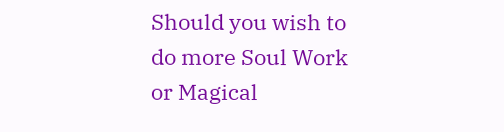Should you wish to do more Soul Work or Magical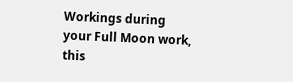Workings during your Full Moon work, this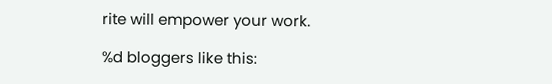rite will empower your work.

%d bloggers like this: